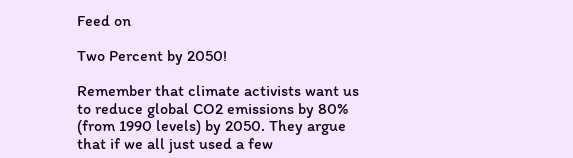Feed on

Two Percent by 2050!

Remember that climate activists want us to reduce global CO2 emissions by 80% (from 1990 levels) by 2050. They argue that if we all just used a few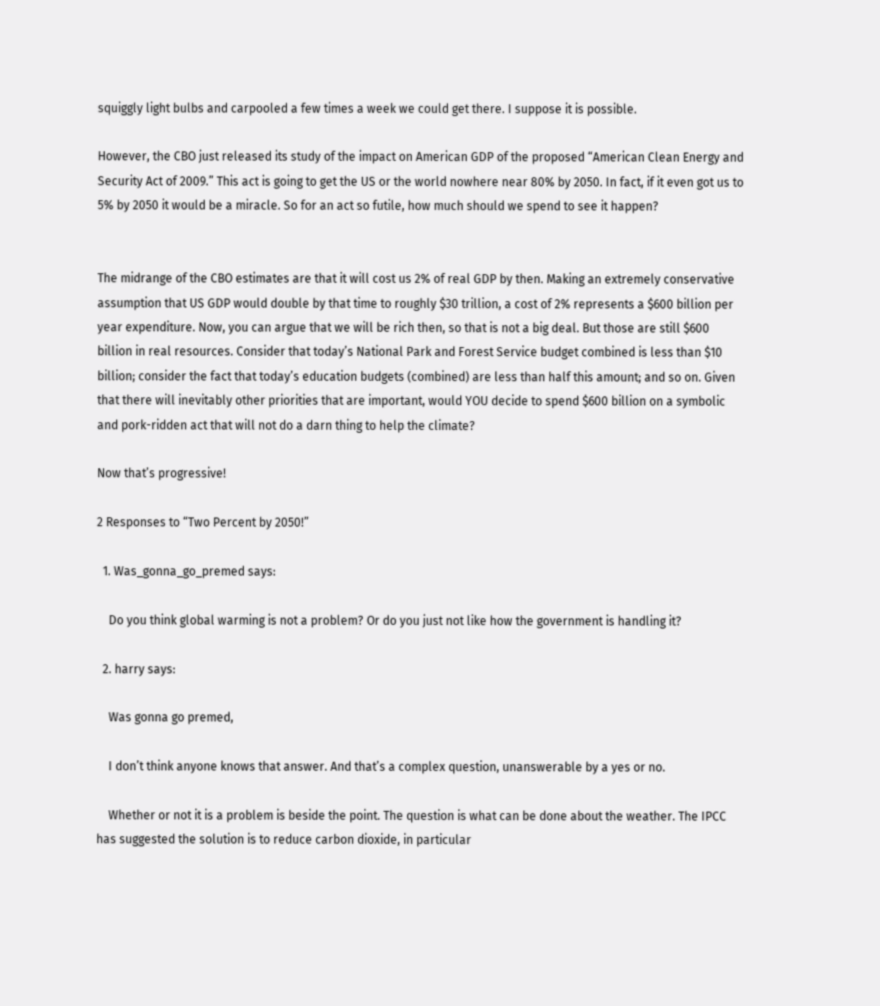squiggly light bulbs and carpooled a few times a week we could get there. I suppose it is possible.

However, the CBO just released its study of the impact on American GDP of the proposed “American Clean Energy and Security Act of 2009.” This act is going to get the US or the world nowhere near 80% by 2050. In fact, if it even got us to 5% by 2050 it would be a miracle. So for an act so futile, how much should we spend to see it happen?


The midrange of the CBO estimates are that it will cost us 2% of real GDP by then. Making an extremely conservative assumption that US GDP would double by that time to roughly $30 trillion, a cost of 2% represents a $600 billion per year expenditure. Now, you can argue that we will be rich then, so that is not a big deal. But those are still $600 billion in real resources. Consider that today’s National Park and Forest Service budget combined is less than $10 billion; consider the fact that today’s education budgets (combined) are less than half this amount; and so on. Given that there will inevitably other priorities that are important, would YOU decide to spend $600 billion on a symbolic and pork-ridden act that will not do a darn thing to help the climate?

Now that’s progressive!

2 Responses to “Two Percent by 2050!”

  1. Was_gonna_go_premed says:

    Do you think global warming is not a problem? Or do you just not like how the government is handling it?

  2. harry says:

    Was gonna go premed,

    I don’t think anyone knows that answer. And that’s a complex question, unanswerable by a yes or no.

    Whether or not it is a problem is beside the point. The question is what can be done about the weather. The IPCC has suggested the solution is to reduce carbon dioxide, in particular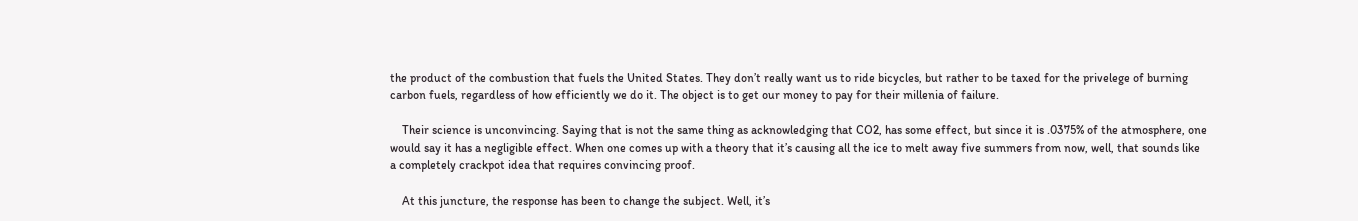the product of the combustion that fuels the United States. They don’t really want us to ride bicycles, but rather to be taxed for the privelege of burning carbon fuels, regardless of how efficiently we do it. The object is to get our money to pay for their millenia of failure.

    Their science is unconvincing. Saying that is not the same thing as acknowledging that CO2, has some effect, but since it is .0375% of the atmosphere, one would say it has a negligible effect. When one comes up with a theory that it’s causing all the ice to melt away five summers from now, well, that sounds like a completely crackpot idea that requires convincing proof.

    At this juncture, the response has been to change the subject. Well, it’s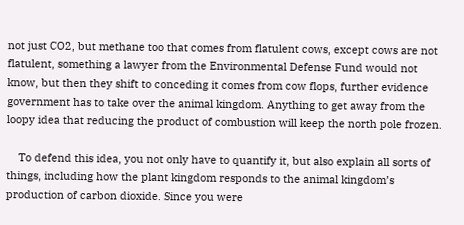not just CO2, but methane too that comes from flatulent cows, except cows are not flatulent, something a lawyer from the Environmental Defense Fund would not know, but then they shift to conceding it comes from cow flops, further evidence government has to take over the animal kingdom. Anything to get away from the loopy idea that reducing the product of combustion will keep the north pole frozen.

    To defend this idea, you not only have to quantify it, but also explain all sorts of things, including how the plant kingdom responds to the animal kingdom’s production of carbon dioxide. Since you were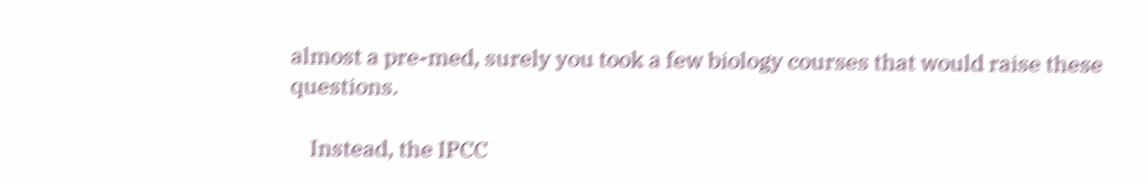almost a pre-med, surely you took a few biology courses that would raise these questions.

    Instead, the IPCC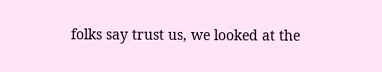folks say trust us, we looked at the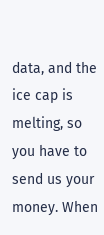data, and the ice cap is melting, so you have to send us your money. When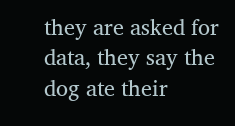they are asked for data, they say the dog ate their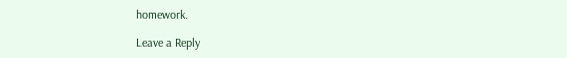homework.

Leave a Reply